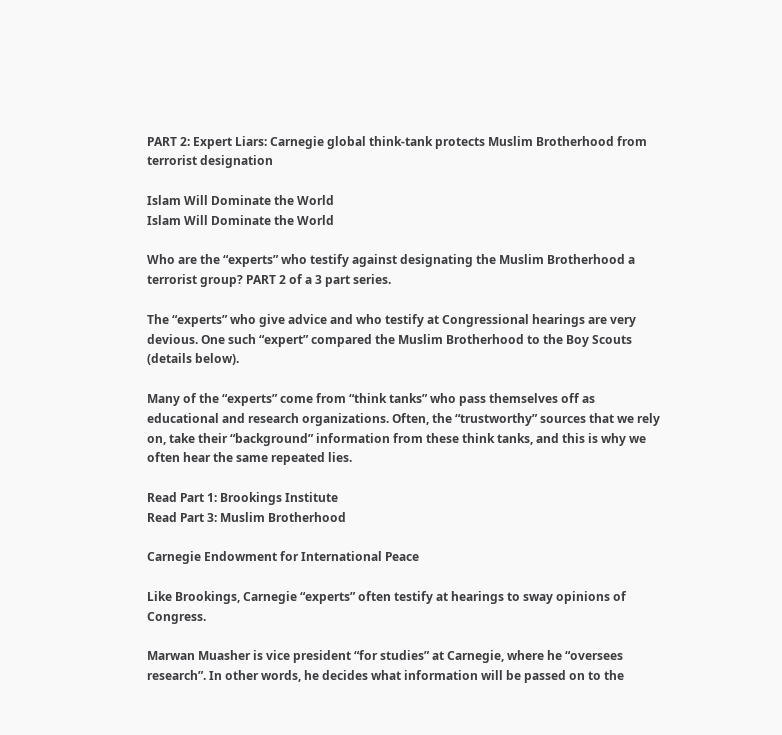PART 2: Expert Liars: Carnegie global think-tank protects Muslim Brotherhood from terrorist designation

Islam Will Dominate the World
Islam Will Dominate the World

Who are the “experts” who testify against designating the Muslim Brotherhood a terrorist group? PART 2 of a 3 part series.

The “experts” who give advice and who testify at Congressional hearings are very devious. One such “expert” compared the Muslim Brotherhood to the Boy Scouts (details below).

Many of the “experts” come from “think tanks” who pass themselves off as educational and research organizations. Often, the “trustworthy” sources that we rely on, take their “background” information from these think tanks, and this is why we often hear the same repeated lies.

Read Part 1: Brookings Institute
Read Part 3: Muslim Brotherhood

Carnegie Endowment for International Peace

Like Brookings, Carnegie “experts” often testify at hearings to sway opinions of Congress.

Marwan Muasher is vice president “for studies” at Carnegie, where he “oversees research”. In other words, he decides what information will be passed on to the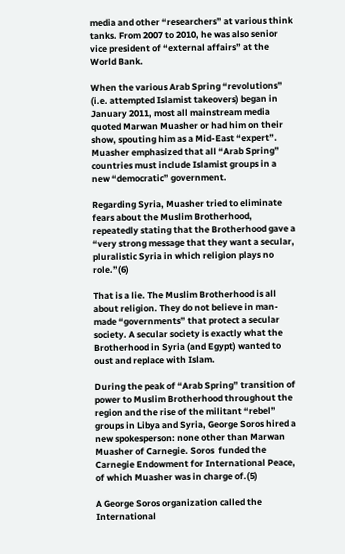media and other “researchers” at various think tanks. From 2007 to 2010, he was also senior vice president of “external affairs” at the World Bank.

When the various Arab Spring “revolutions” (i.e. attempted Islamist takeovers) began in January 2011, most all mainstream media quoted Marwan Muasher or had him on their show, spouting him as a Mid-East “expert”. Muasher emphasized that all “Arab Spring” countries must include Islamist groups in a new “democratic” government.

Regarding Syria, Muasher tried to eliminate fears about the Muslim Brotherhood, repeatedly stating that the Brotherhood gave a “very strong message that they want a secular, pluralistic Syria in which religion plays no role.”(6)

That is a lie. The Muslim Brotherhood is all about religion. They do not believe in man-made “governments” that protect a secular society. A secular society is exactly what the Brotherhood in Syria (and Egypt) wanted to oust and replace with Islam.

During the peak of “Arab Spring” transition of power to Muslim Brotherhood throughout the region and the rise of the militant “rebel” groups in Libya and Syria, George Soros hired a new spokesperson: none other than Marwan Muasher of Carnegie. Soros  funded the Carnegie Endowment for International Peace, of which Muasher was in charge of.(5)

A George Soros organization called the International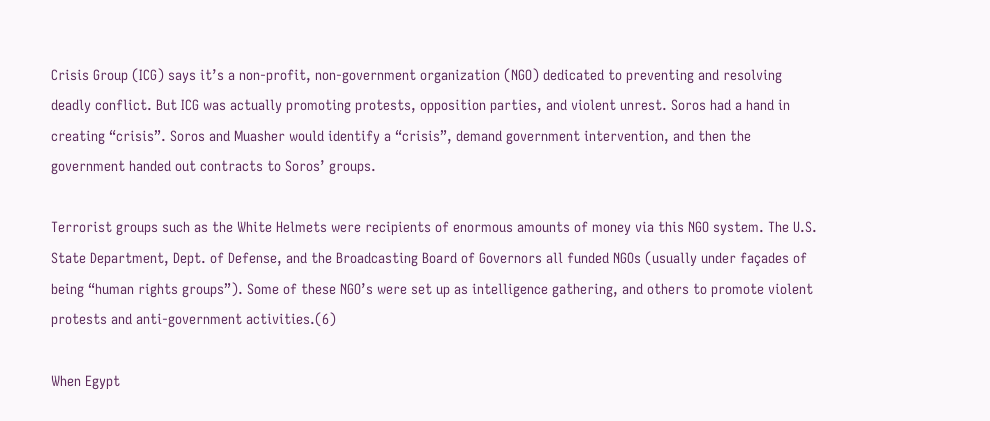Crisis Group (ICG) says it’s a non-profit, non-government organization (NGO) dedicated to preventing and resolving deadly conflict. But ICG was actually promoting protests, opposition parties, and violent unrest. Soros had a hand in creating “crisis”. Soros and Muasher would identify a “crisis”, demand government intervention, and then the government handed out contracts to Soros’ groups.

Terrorist groups such as the White Helmets were recipients of enormous amounts of money via this NGO system. The U.S. State Department, Dept. of Defense, and the Broadcasting Board of Governors all funded NGOs (usually under façades of being “human rights groups”). Some of these NGO’s were set up as intelligence gathering, and others to promote violent protests and anti-government activities.(6)

When Egypt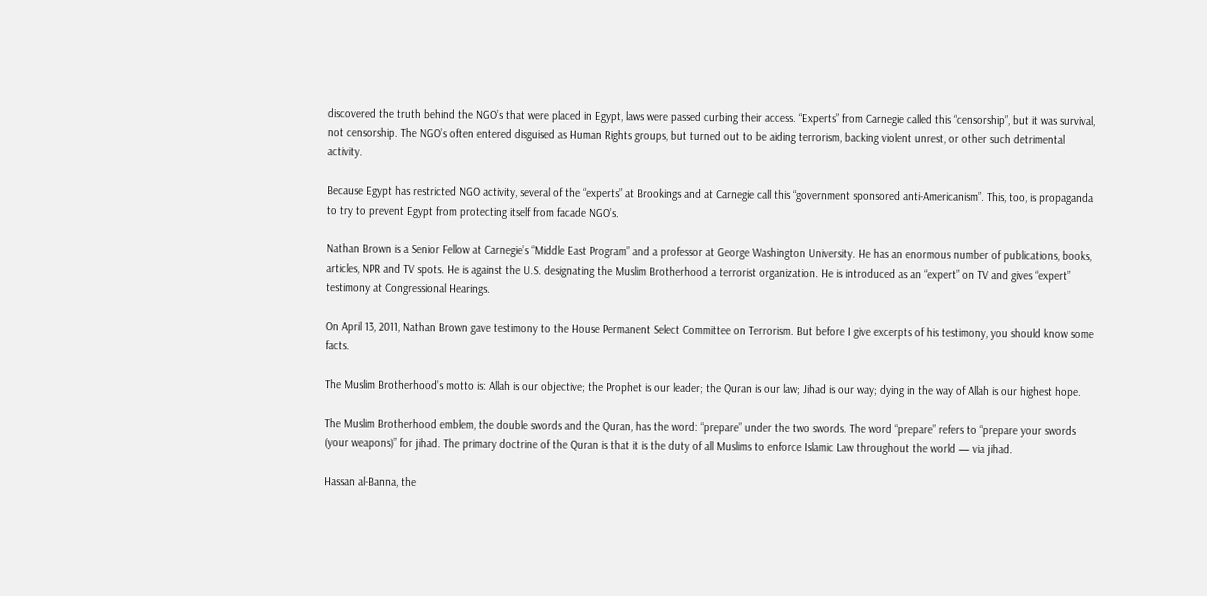discovered the truth behind the NGO’s that were placed in Egypt, laws were passed curbing their access. “Experts” from Carnegie called this “censorship”, but it was survival, not censorship. The NGO’s often entered disguised as Human Rights groups, but turned out to be aiding terrorism, backing violent unrest, or other such detrimental activity.

Because Egypt has restricted NGO activity, several of the “experts” at Brookings and at Carnegie call this “government sponsored anti-Americanism”. This, too, is propaganda to try to prevent Egypt from protecting itself from facade NGO’s.

Nathan Brown is a Senior Fellow at Carnegie’s “Middle East Program” and a professor at George Washington University. He has an enormous number of publications, books, articles, NPR and TV spots. He is against the U.S. designating the Muslim Brotherhood a terrorist organization. He is introduced as an “expert” on TV and gives “expert” testimony at Congressional Hearings.

On April 13, 2011, Nathan Brown gave testimony to the House Permanent Select Committee on Terrorism. But before I give excerpts of his testimony, you should know some facts.

The Muslim Brotherhood’s motto is: Allah is our objective; the Prophet is our leader; the Quran is our law; Jihad is our way; dying in the way of Allah is our highest hope.

The Muslim Brotherhood emblem, the double swords and the Quran, has the word: “prepare” under the two swords. The word “prepare” refers to “prepare your swords (your weapons)” for jihad. The primary doctrine of the Quran is that it is the duty of all Muslims to enforce Islamic Law throughout the world — via jihad.

Hassan al-Banna, the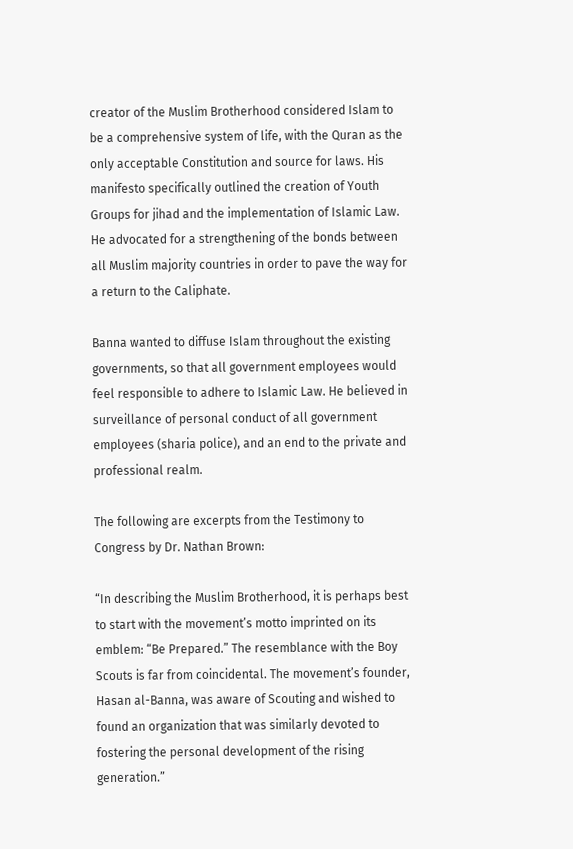creator of the Muslim Brotherhood considered Islam to be a comprehensive system of life, with the Quran as the only acceptable Constitution and source for laws. His manifesto specifically outlined the creation of Youth Groups for jihad and the implementation of Islamic Law. He advocated for a strengthening of the bonds between all Muslim majority countries in order to pave the way for a return to the Caliphate.

Banna wanted to diffuse Islam throughout the existing governments, so that all government employees would feel responsible to adhere to Islamic Law. He believed in surveillance of personal conduct of all government employees (sharia police), and an end to the private and professional realm.

The following are excerpts from the Testimony to Congress by Dr. Nathan Brown:

“In describing the Muslim Brotherhood, it is perhaps best to start with the movement’s motto imprinted on its emblem: “Be Prepared.” The resemblance with the Boy Scouts is far from coincidental. The movement’s founder, Hasan al-Banna, was aware of Scouting and wished to found an organization that was similarly devoted to fostering the personal development of the rising generation.”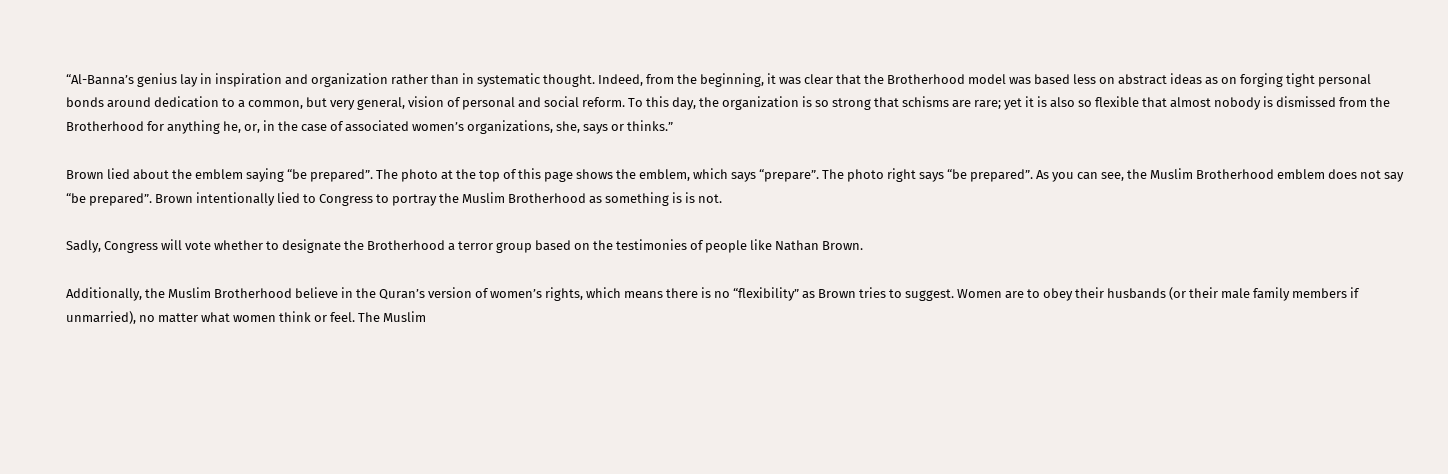“Al-Banna’s genius lay in inspiration and organization rather than in systematic thought. Indeed, from the beginning, it was clear that the Brotherhood model was based less on abstract ideas as on forging tight personal bonds around dedication to a common, but very general, vision of personal and social reform. To this day, the organization is so strong that schisms are rare; yet it is also so flexible that almost nobody is dismissed from the Brotherhood for anything he, or, in the case of associated women’s organizations, she, says or thinks.”

Brown lied about the emblem saying “be prepared”. The photo at the top of this page shows the emblem, which says “prepare”. The photo right says “be prepared”. As you can see, the Muslim Brotherhood emblem does not say “be prepared”. Brown intentionally lied to Congress to portray the Muslim Brotherhood as something is is not.

Sadly, Congress will vote whether to designate the Brotherhood a terror group based on the testimonies of people like Nathan Brown.

Additionally, the Muslim Brotherhood believe in the Quran’s version of women’s rights, which means there is no “flexibility” as Brown tries to suggest. Women are to obey their husbands (or their male family members if unmarried), no matter what women think or feel. The Muslim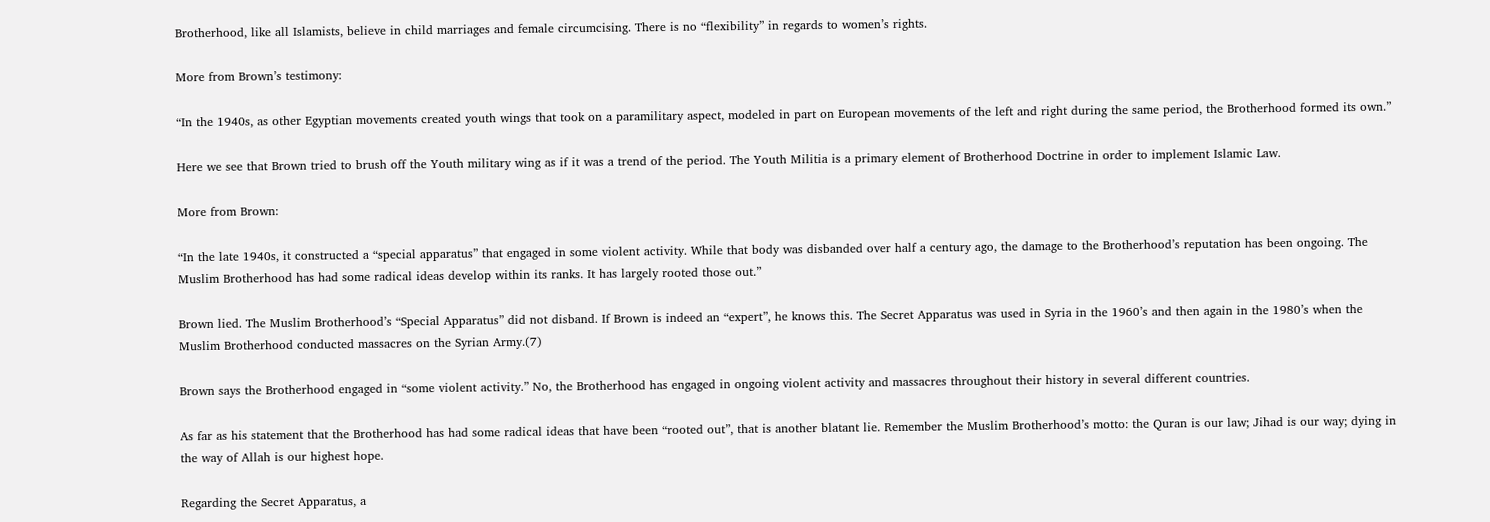Brotherhood, like all Islamists, believe in child marriages and female circumcising. There is no “flexibility” in regards to women’s rights.

More from Brown’s testimony:

“In the 1940s, as other Egyptian movements created youth wings that took on a paramilitary aspect, modeled in part on European movements of the left and right during the same period, the Brotherhood formed its own.”

Here we see that Brown tried to brush off the Youth military wing as if it was a trend of the period. The Youth Militia is a primary element of Brotherhood Doctrine in order to implement Islamic Law.

More from Brown:

“In the late 1940s, it constructed a “special apparatus” that engaged in some violent activity. While that body was disbanded over half a century ago, the damage to the Brotherhood’s reputation has been ongoing. The Muslim Brotherhood has had some radical ideas develop within its ranks. It has largely rooted those out.”

Brown lied. The Muslim Brotherhood’s “Special Apparatus” did not disband. If Brown is indeed an “expert”, he knows this. The Secret Apparatus was used in Syria in the 1960’s and then again in the 1980’s when the Muslim Brotherhood conducted massacres on the Syrian Army.(7)

Brown says the Brotherhood engaged in “some violent activity.” No, the Brotherhood has engaged in ongoing violent activity and massacres throughout their history in several different countries.

As far as his statement that the Brotherhood has had some radical ideas that have been “rooted out”, that is another blatant lie. Remember the Muslim Brotherhood’s motto: the Quran is our law; Jihad is our way; dying in the way of Allah is our highest hope.

Regarding the Secret Apparatus, a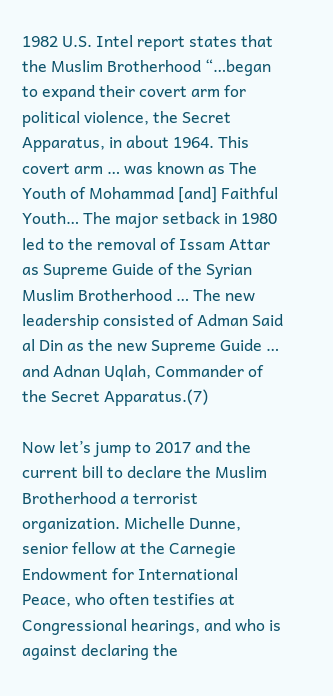1982 U.S. Intel report states that the Muslim Brotherhood “…began to expand their covert arm for political violence, the Secret Apparatus, in about 1964. This covert arm … was known as The Youth of Mohammad [and] Faithful Youth… The major setback in 1980 led to the removal of Issam Attar as Supreme Guide of the Syrian Muslim Brotherhood … The new leadership consisted of Adman Said al Din as the new Supreme Guide … and Adnan Uqlah, Commander of the Secret Apparatus.(7)

Now let’s jump to 2017 and the current bill to declare the Muslim Brotherhood a terrorist organization. Michelle Dunne, senior fellow at the Carnegie Endowment for International Peace, who often testifies at Congressional hearings, and who is against declaring the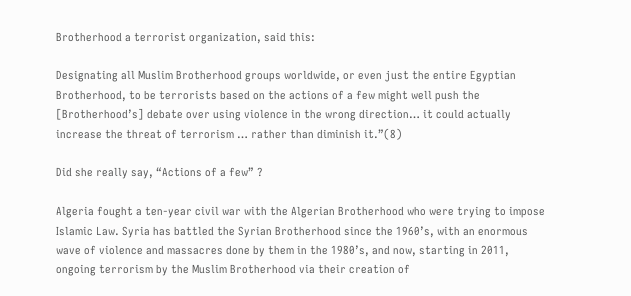Brotherhood a terrorist organization, said this:

Designating all Muslim Brotherhood groups worldwide, or even just the entire Egyptian Brotherhood, to be terrorists based on the actions of a few might well push the [Brotherhood’s] debate over using violence in the wrong direction… it could actually increase the threat of terrorism … rather than diminish it.”(8)

Did she really say, “Actions of a few” ?

Algeria fought a ten-year civil war with the Algerian Brotherhood who were trying to impose Islamic Law. Syria has battled the Syrian Brotherhood since the 1960’s, with an enormous wave of violence and massacres done by them in the 1980’s, and now, starting in 2011, ongoing terrorism by the Muslim Brotherhood via their creation of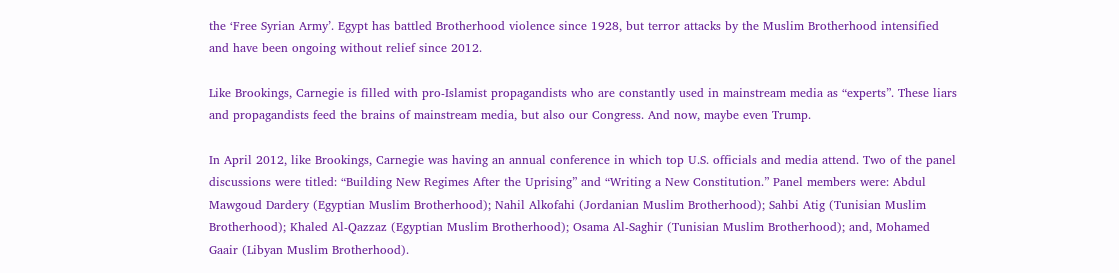the ‘Free Syrian Army’. Egypt has battled Brotherhood violence since 1928, but terror attacks by the Muslim Brotherhood intensified and have been ongoing without relief since 2012.

Like Brookings, Carnegie is filled with pro-Islamist propagandists who are constantly used in mainstream media as “experts”. These liars and propagandists feed the brains of mainstream media, but also our Congress. And now, maybe even Trump.

In April 2012, like Brookings, Carnegie was having an annual conference in which top U.S. officials and media attend. Two of the panel discussions were titled: “Building New Regimes After the Uprising” and “Writing a New Constitution.” Panel members were: Abdul Mawgoud Dardery (Egyptian Muslim Brotherhood); Nahil Alkofahi (Jordanian Muslim Brotherhood); Sahbi Atig (Tunisian Muslim Brotherhood); Khaled Al-Qazzaz (Egyptian Muslim Brotherhood); Osama Al-Saghir (Tunisian Muslim Brotherhood); and, Mohamed Gaair (Libyan Muslim Brotherhood).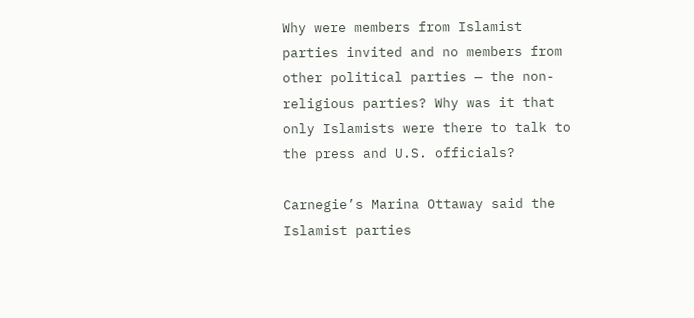Why were members from Islamist parties invited and no members from other political parties — the non-religious parties? Why was it that only Islamists were there to talk to the press and U.S. officials?

Carnegie’s Marina Ottaway said the Islamist parties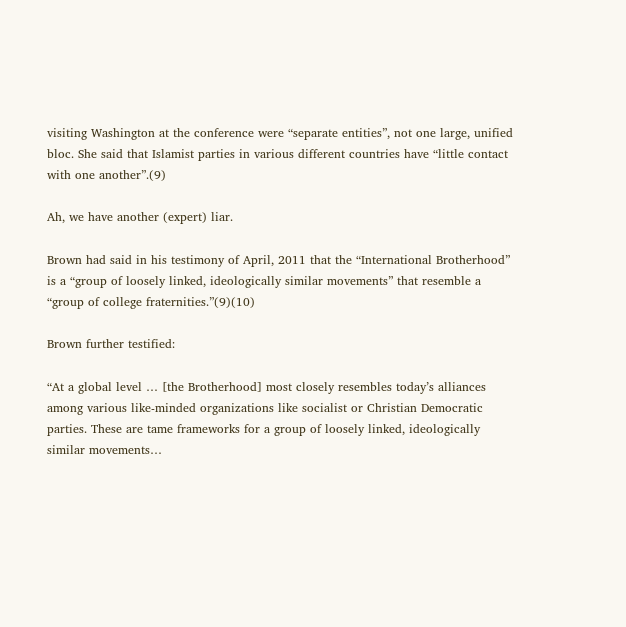visiting Washington at the conference were “separate entities”, not one large, unified bloc. She said that Islamist parties in various different countries have “little contact with one another”.(9)

Ah, we have another (expert) liar.

Brown had said in his testimony of April, 2011 that the “International Brotherhood” is a “group of loosely linked, ideologically similar movements” that resemble a “group of college fraternities.”(9)(10)

Brown further testified:

“At a global level … [the Brotherhood] most closely resembles today’s alliances among various like-minded organizations like socialist or Christian Democratic parties. These are tame frameworks for a group of loosely linked, ideologically similar movements…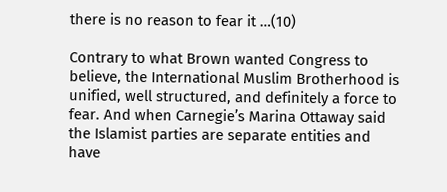there is no reason to fear it …(10)

Contrary to what Brown wanted Congress to believe, the International Muslim Brotherhood is unified, well structured, and definitely a force to fear. And when Carnegie’s Marina Ottaway said the Islamist parties are separate entities and have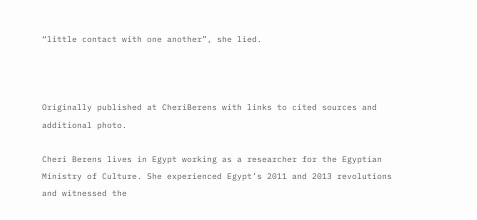“little contact with one another”, she lied.



Originally published at CheriBerens with links to cited sources and additional photo.

Cheri Berens lives in Egypt working as a researcher for the Egyptian Ministry of Culture. She experienced Egypt’s 2011 and 2013 revolutions and witnessed the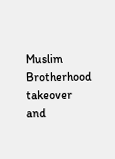Muslim Brotherhood takeover and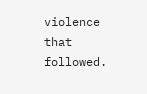violence that followed.